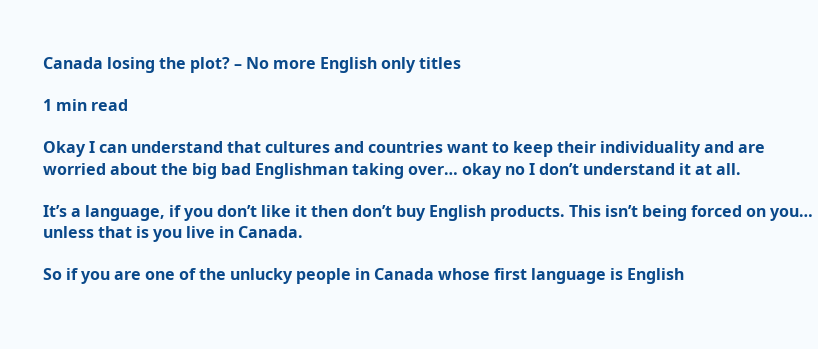Canada losing the plot? – No more English only titles

1 min read

Okay I can understand that cultures and countries want to keep their individuality and are worried about the big bad Englishman taking over… okay no I don’t understand it at all.

It’s a language, if you don’t like it then don’t buy English products. This isn’t being forced on you… unless that is you live in Canada.

So if you are one of the unlucky people in Canada whose first language is English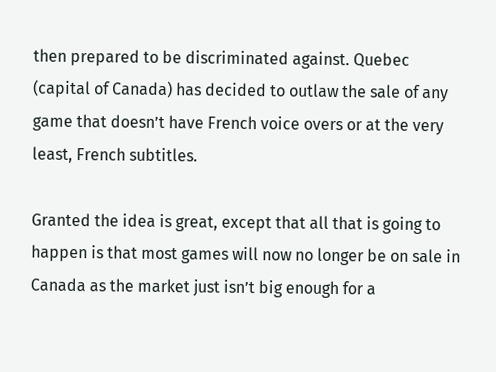then prepared to be discriminated against. Quebec (capital of Canada) has decided to outlaw the sale of any game that doesn’t have French voice overs or at the very least, French subtitles.

Granted the idea is great, except that all that is going to happen is that most games will now no longer be on sale in Canada as the market just isn’t big enough for a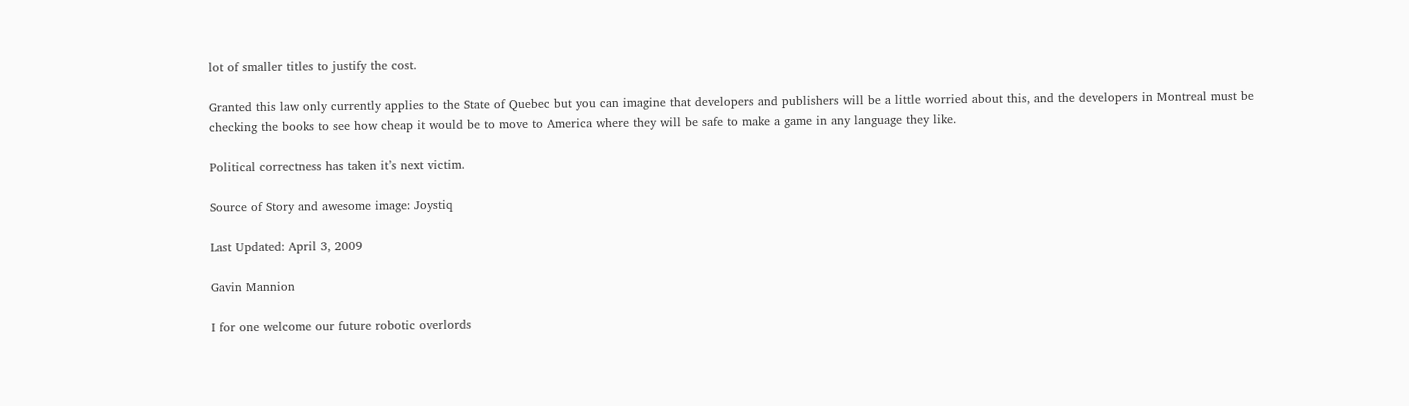lot of smaller titles to justify the cost.

Granted this law only currently applies to the State of Quebec but you can imagine that developers and publishers will be a little worried about this, and the developers in Montreal must be checking the books to see how cheap it would be to move to America where they will be safe to make a game in any language they like.

Political correctness has taken it’s next victim.

Source of Story and awesome image: Joystiq

Last Updated: April 3, 2009

Gavin Mannion

I for one welcome our future robotic overlords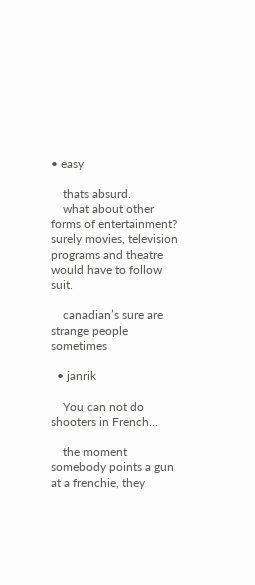• easy

    thats absurd.
    what about other forms of entertainment? surely movies, television programs and theatre would have to follow suit.

    canadian’s sure are strange people sometimes

  • janrik

    You can not do shooters in French…

    the moment somebody points a gun at a frenchie, they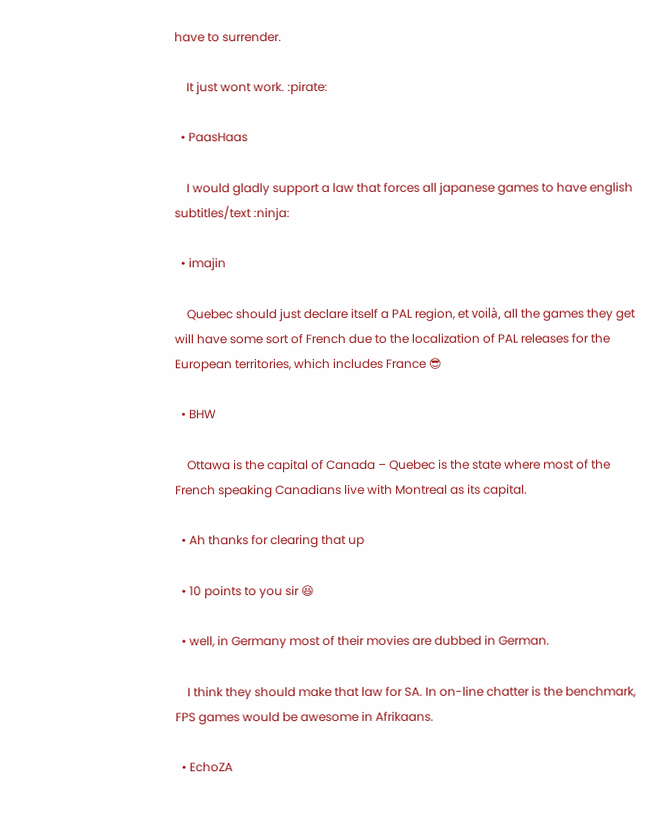have to surrender.

    It just wont work. :pirate:

  • PaasHaas

    I would gladly support a law that forces all japanese games to have english subtitles/text :ninja:

  • imajin

    Quebec should just declare itself a PAL region, et voilà, all the games they get will have some sort of French due to the localization of PAL releases for the European territories, which includes France 😎

  • BHW

    Ottawa is the capital of Canada – Quebec is the state where most of the French speaking Canadians live with Montreal as its capital.

  • Ah thanks for clearing that up

  • 10 points to you sir 😆

  • well, in Germany most of their movies are dubbed in German.

    I think they should make that law for SA. In on-line chatter is the benchmark, FPS games would be awesome in Afrikaans.

  • EchoZA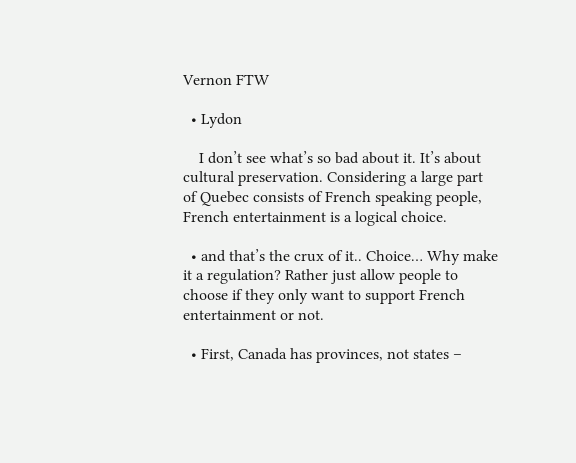Vernon FTW

  • Lydon

    I don’t see what’s so bad about it. It’s about cultural preservation. Considering a large part of Quebec consists of French speaking people, French entertainment is a logical choice.

  • and that’s the crux of it.. Choice… Why make it a regulation? Rather just allow people to choose if they only want to support French entertainment or not.

  • First, Canada has provinces, not states –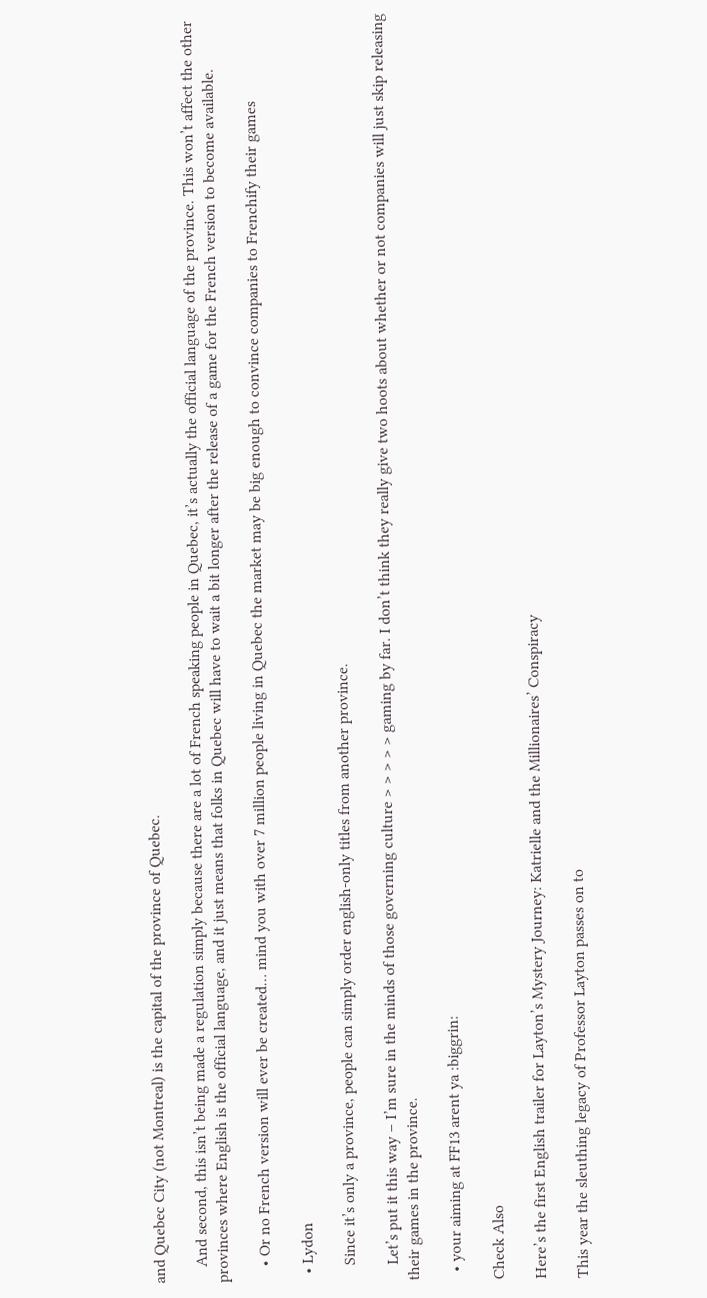and Quebec City (not Montreal) is the capital of the province of Quebec.

    And second, this isn’t being made a regulation simply because there are a lot of French speaking people in Quebec, it’s actually the official language of the province. This won’t affect the other provinces where English is the official language, and it just means that folks in Quebec will have to wait a bit longer after the release of a game for the French version to become available.

    • Or no French version will ever be created… mind you with over 7 million people living in Quebec the market may be big enough to convince companies to Frenchify their games

  • Lydon

    Since it’s only a province, people can simply order english-only titles from another province.

    Let’s put it this way – I’m sure in the minds of those governing culture > > > > > gaming by far. I don’t think they really give two hoots about whether or not companies will just skip releasing their games in the province.

  • your aiming at FF13 arent ya :biggrin:

Check Also

Here’s the first English trailer for Layton’s Mystery Journey: Katrielle and the Millionaires’ Conspiracy

This year the sleuthing legacy of Professor Layton passes on to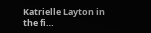Katrielle Layton in the fi…